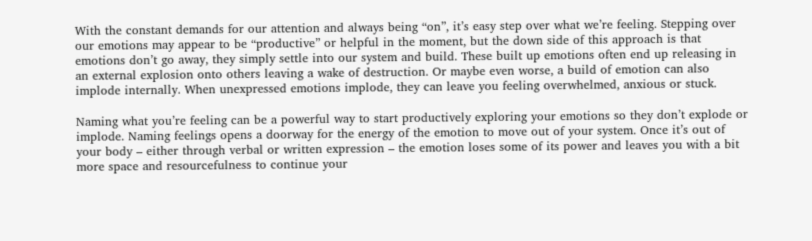With the constant demands for our attention and always being “on”, it’s easy step over what we’re feeling. Stepping over our emotions may appear to be “productive” or helpful in the moment, but the down side of this approach is that emotions don’t go away, they simply settle into our system and build. These built up emotions often end up releasing in an external explosion onto others leaving a wake of destruction. Or maybe even worse, a build of emotion can also implode internally. When unexpressed emotions implode, they can leave you feeling overwhelmed, anxious or stuck.

Naming what you’re feeling can be a powerful way to start productively exploring your emotions so they don’t explode or implode. Naming feelings opens a doorway for the energy of the emotion to move out of your system. Once it’s out of your body – either through verbal or written expression – the emotion loses some of its power and leaves you with a bit more space and resourcefulness to continue your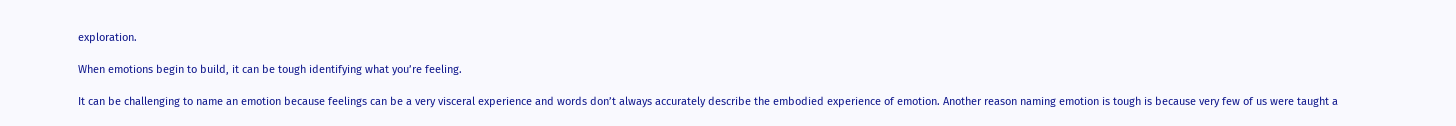exploration.

When emotions begin to build, it can be tough identifying what you’re feeling.

It can be challenging to name an emotion because feelings can be a very visceral experience and words don’t always accurately describe the embodied experience of emotion. Another reason naming emotion is tough is because very few of us were taught a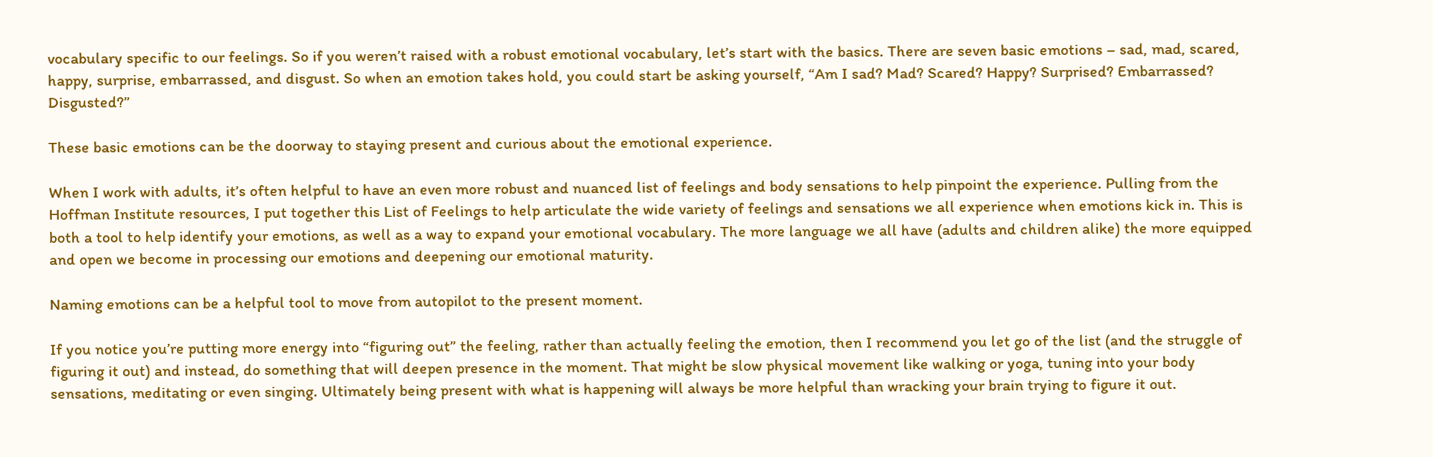vocabulary specific to our feelings. So if you weren’t raised with a robust emotional vocabulary, let’s start with the basics. There are seven basic emotions – sad, mad, scared, happy, surprise, embarrassed, and disgust. So when an emotion takes hold, you could start be asking yourself, “Am I sad? Mad? Scared? Happy? Surprised? Embarrassed? Disgusted?”

These basic emotions can be the doorway to staying present and curious about the emotional experience.

When I work with adults, it’s often helpful to have an even more robust and nuanced list of feelings and body sensations to help pinpoint the experience. Pulling from the Hoffman Institute resources, I put together this List of Feelings to help articulate the wide variety of feelings and sensations we all experience when emotions kick in. This is both a tool to help identify your emotions, as well as a way to expand your emotional vocabulary. The more language we all have (adults and children alike) the more equipped and open we become in processing our emotions and deepening our emotional maturity.

Naming emotions can be a helpful tool to move from autopilot to the present moment.

If you notice you’re putting more energy into “figuring out” the feeling, rather than actually feeling the emotion, then I recommend you let go of the list (and the struggle of figuring it out) and instead, do something that will deepen presence in the moment. That might be slow physical movement like walking or yoga, tuning into your body sensations, meditating or even singing. Ultimately being present with what is happening will always be more helpful than wracking your brain trying to figure it out.